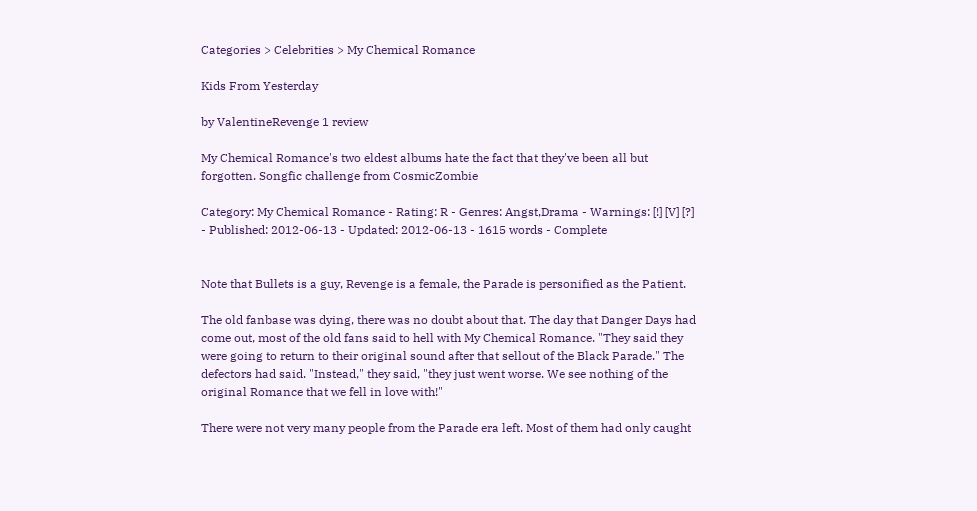Categories > Celebrities > My Chemical Romance

Kids From Yesterday

by ValentineRevenge 1 review

My Chemical Romance's two eldest albums hate the fact that they've been all but forgotten. Songfic challenge from CosmicZombie

Category: My Chemical Romance - Rating: R - Genres: Angst,Drama - Warnings: [!] [V] [?] - Published: 2012-06-13 - Updated: 2012-06-13 - 1615 words - Complete


Note that Bullets is a guy, Revenge is a female, the Parade is personified as the Patient.

The old fanbase was dying, there was no doubt about that. The day that Danger Days had come out, most of the old fans said to hell with My Chemical Romance. "They said they were going to return to their original sound after that sellout of the Black Parade." The defectors had said. "Instead," they said, "they just went worse. We see nothing of the original Romance that we fell in love with!"

There were not very many people from the Parade era left. Most of them had only caught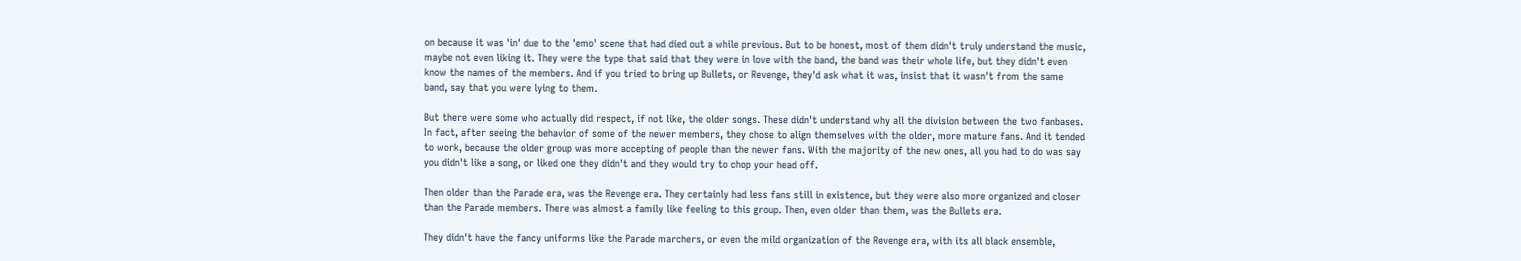on because it was 'in' due to the 'emo' scene that had died out a while previous. But to be honest, most of them didn't truly understand the music, maybe not even liking it. They were the type that said that they were in love with the band, the band was their whole life, but they didn't even know the names of the members. And if you tried to bring up Bullets, or Revenge, they'd ask what it was, insist that it wasn't from the same band, say that you were lying to them.

But there were some who actually did respect, if not like, the older songs. These didn't understand why all the division between the two fanbases. In fact, after seeing the behavior of some of the newer members, they chose to align themselves with the older, more mature fans. And it tended to work, because the older group was more accepting of people than the newer fans. With the majority of the new ones, all you had to do was say you didn't like a song, or liked one they didn't and they would try to chop your head off.

Then older than the Parade era, was the Revenge era. They certainly had less fans still in existence, but they were also more organized and closer than the Parade members. There was almost a family like feeling to this group. Then, even older than them, was the Bullets era.

They didn't have the fancy uniforms like the Parade marchers, or even the mild organization of the Revenge era, with its all black ensemble,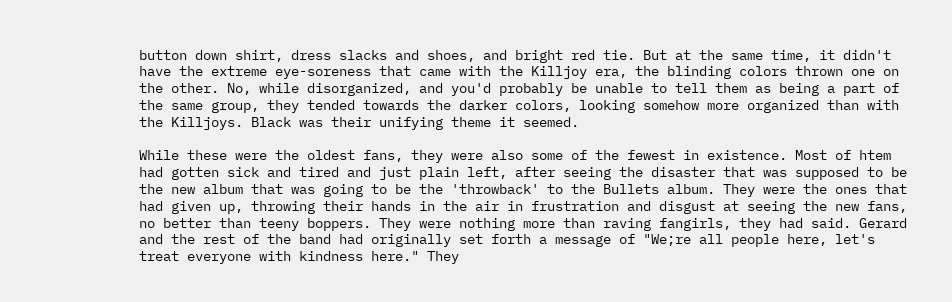button down shirt, dress slacks and shoes, and bright red tie. But at the same time, it didn't have the extreme eye-soreness that came with the Killjoy era, the blinding colors thrown one on the other. No, while disorganized, and you'd probably be unable to tell them as being a part of the same group, they tended towards the darker colors, looking somehow more organized than with the Killjoys. Black was their unifying theme it seemed.

While these were the oldest fans, they were also some of the fewest in existence. Most of htem had gotten sick and tired and just plain left, after seeing the disaster that was supposed to be the new album that was going to be the 'throwback' to the Bullets album. They were the ones that had given up, throwing their hands in the air in frustration and disgust at seeing the new fans, no better than teeny boppers. They were nothing more than raving fangirls, they had said. Gerard and the rest of the band had originally set forth a message of "We;re all people here, let's treat everyone with kindness here." They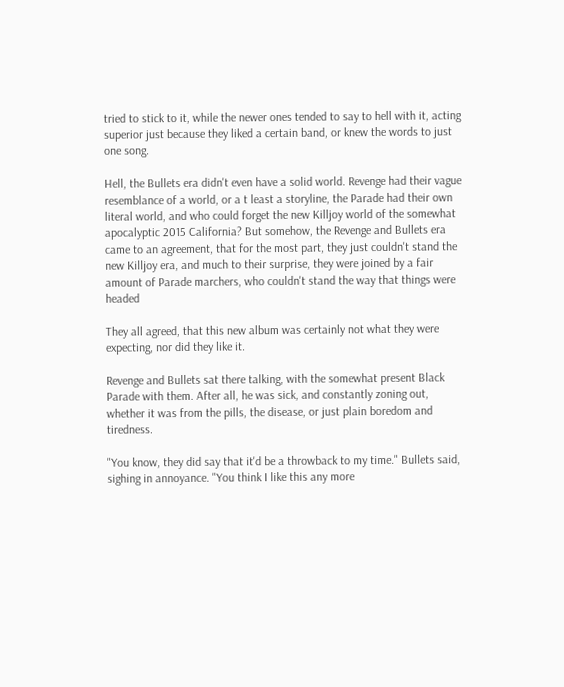tried to stick to it, while the newer ones tended to say to hell with it, acting superior just because they liked a certain band, or knew the words to just one song.

Hell, the Bullets era didn't even have a solid world. Revenge had their vague resemblance of a world, or a t least a storyline, the Parade had their own literal world, and who could forget the new Killjoy world of the somewhat apocalyptic 2015 California? But somehow, the Revenge and Bullets era came to an agreement, that for the most part, they just couldn't stand the new Killjoy era, and much to their surprise, they were joined by a fair amount of Parade marchers, who couldn't stand the way that things were headed

They all agreed, that this new album was certainly not what they were expecting, nor did they like it.

Revenge and Bullets sat there talking, with the somewhat present Black Parade with them. After all, he was sick, and constantly zoning out, whether it was from the pills, the disease, or just plain boredom and tiredness.

"You know, they did say that it'd be a throwback to my time." Bullets said, sighing in annoyance. "You think I like this any more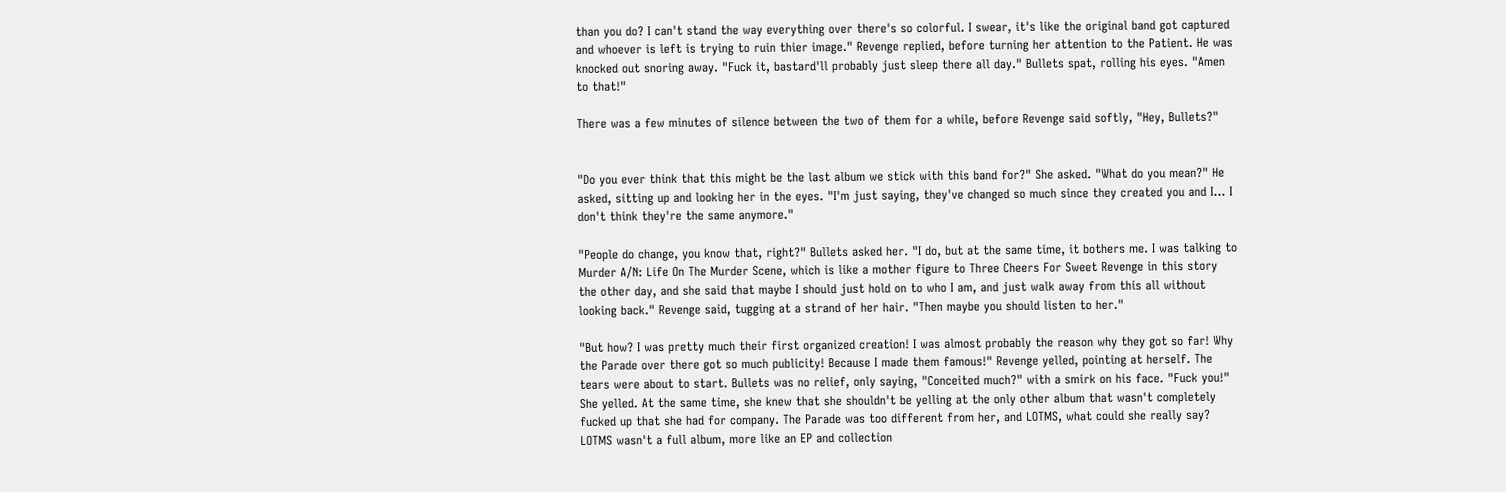than you do? I can't stand the way everything over there's so colorful. I swear, it's like the original band got captured and whoever is left is trying to ruin thier image." Revenge replied, before turning her attention to the Patient. He was knocked out snoring away. "Fuck it, bastard'll probably just sleep there all day." Bullets spat, rolling his eyes. "Amen to that!"

There was a few minutes of silence between the two of them for a while, before Revenge said softly, "Hey, Bullets?"


"Do you ever think that this might be the last album we stick with this band for?" She asked. "What do you mean?" He asked, sitting up and looking her in the eyes. "I'm just saying, they've changed so much since they created you and I... I don't think they're the same anymore."

"People do change, you know that, right?" Bullets asked her. "I do, but at the same time, it bothers me. I was talking to Murder A/N: Life On The Murder Scene, which is like a mother figure to Three Cheers For Sweet Revenge in this story the other day, and she said that maybe I should just hold on to who I am, and just walk away from this all without looking back." Revenge said, tugging at a strand of her hair. "Then maybe you should listen to her."

"But how? I was pretty much their first organized creation! I was almost probably the reason why they got so far! Why the Parade over there got so much publicity! Because I made them famous!" Revenge yelled, pointing at herself. The tears were about to start. Bullets was no relief, only saying, "Conceited much?" with a smirk on his face. "Fuck you!" She yelled. At the same time, she knew that she shouldn't be yelling at the only other album that wasn't completely fucked up that she had for company. The Parade was too different from her, and LOTMS, what could she really say? LOTMS wasn't a full album, more like an EP and collection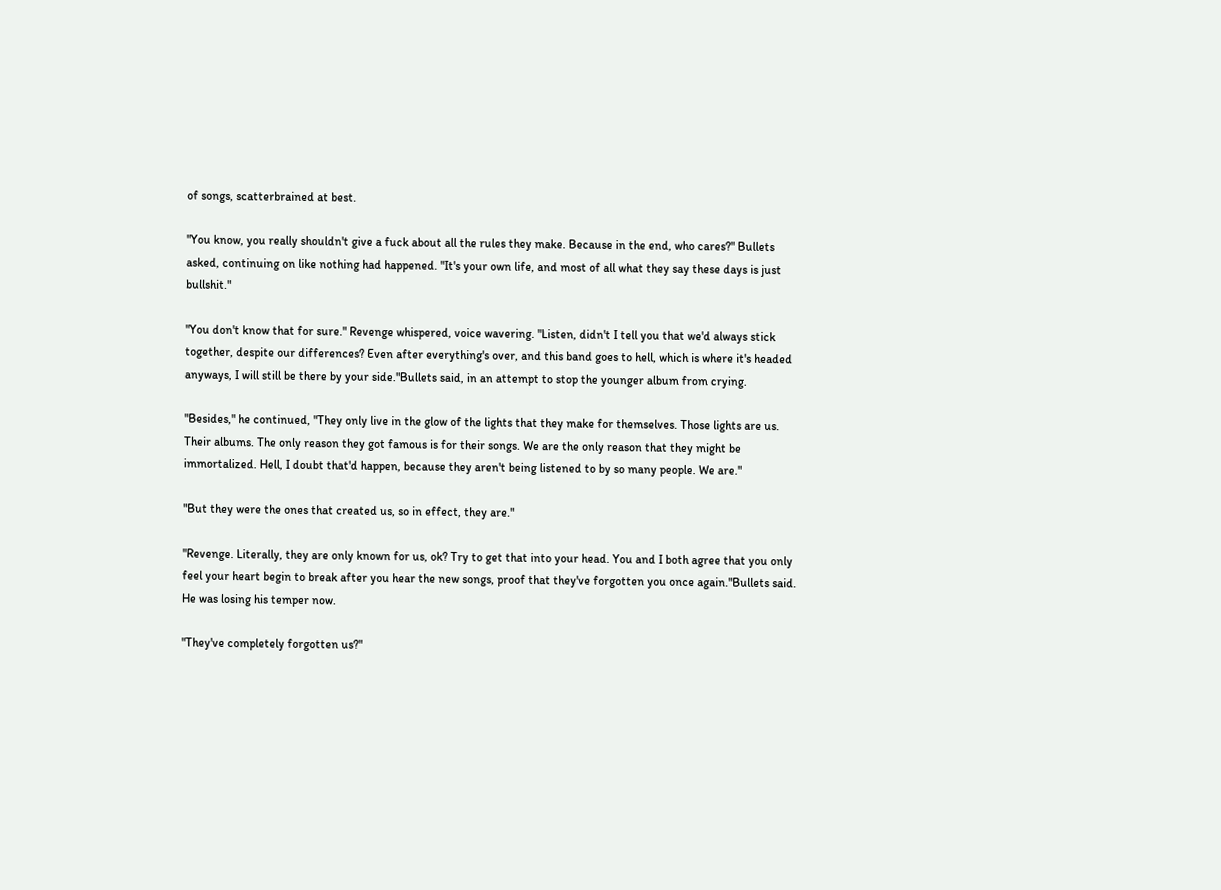of songs, scatterbrained at best.

"You know, you really shouldn't give a fuck about all the rules they make. Because in the end, who cares?" Bullets asked, continuing on like nothing had happened. "It's your own life, and most of all what they say these days is just bullshit."

"You don't know that for sure." Revenge whispered, voice wavering. "Listen, didn't I tell you that we'd always stick together, despite our differences? Even after everything's over, and this band goes to hell, which is where it's headed anyways, I will still be there by your side."Bullets said, in an attempt to stop the younger album from crying.

"Besides," he continued, "They only live in the glow of the lights that they make for themselves. Those lights are us. Their albums. The only reason they got famous is for their songs. We are the only reason that they might be immortalized. Hell, I doubt that'd happen, because they aren't being listened to by so many people. We are."

"But they were the ones that created us, so in effect, they are."

"Revenge. Literally, they are only known for us, ok? Try to get that into your head. You and I both agree that you only feel your heart begin to break after you hear the new songs, proof that they've forgotten you once again."Bullets said. He was losing his temper now.

"They've completely forgotten us?"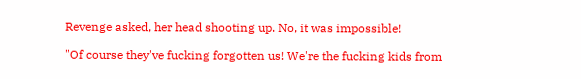Revenge asked, her head shooting up. No, it was impossible!

"Of course they've fucking forgotten us! We're the fucking kids from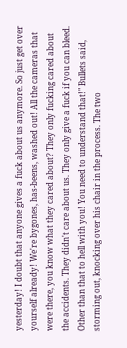yesterday! I doubt that anyone gives a fuck about us anymore. So just get over yourself already! We're bygones, has-beens, washed out! All the cameras that were there, you know what they cared about? They only fucking cared about the accidents. They didn't care about us. They only give a fuck if you can bleed. Other than that to hell with you! You need to understand that!" Bullets said, storming out, knocking over his chair in the process. The two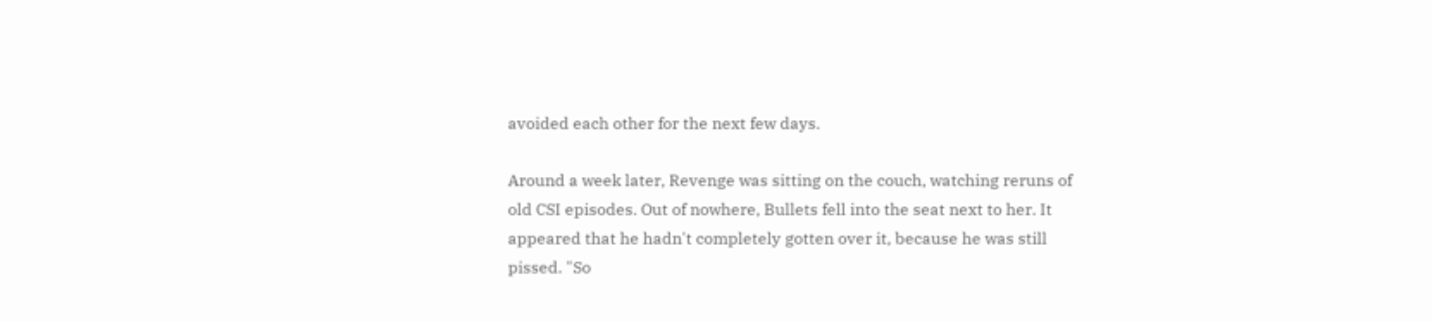avoided each other for the next few days.

Around a week later, Revenge was sitting on the couch, watching reruns of old CSI episodes. Out of nowhere, Bullets fell into the seat next to her. It appeared that he hadn't completely gotten over it, because he was still pissed. "So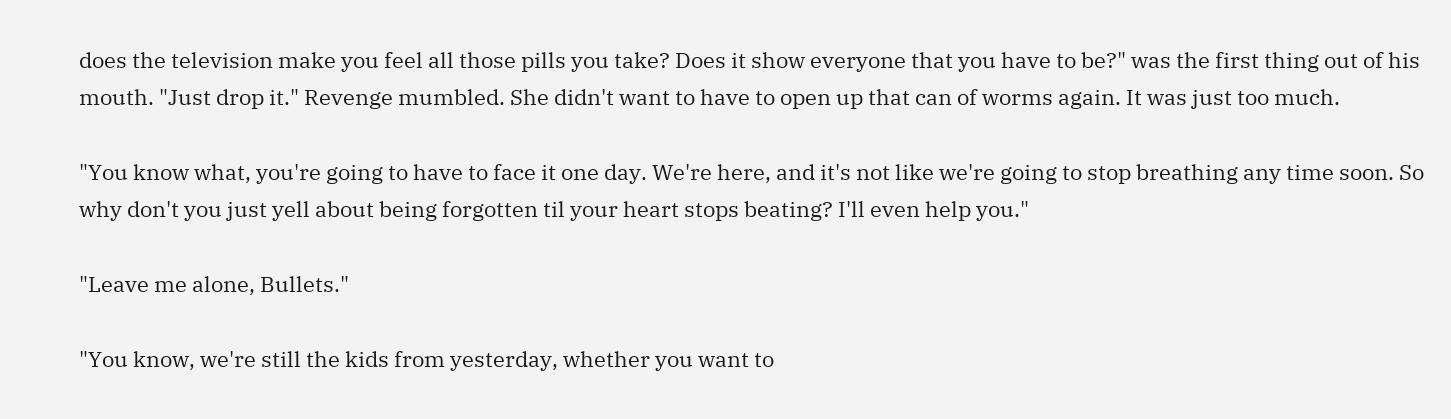does the television make you feel all those pills you take? Does it show everyone that you have to be?" was the first thing out of his mouth. "Just drop it." Revenge mumbled. She didn't want to have to open up that can of worms again. It was just too much.

"You know what, you're going to have to face it one day. We're here, and it's not like we're going to stop breathing any time soon. So why don't you just yell about being forgotten til your heart stops beating? I'll even help you."

"Leave me alone, Bullets."

"You know, we're still the kids from yesterday, whether you want to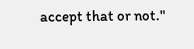accept that or not."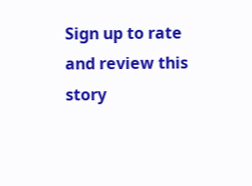Sign up to rate and review this story